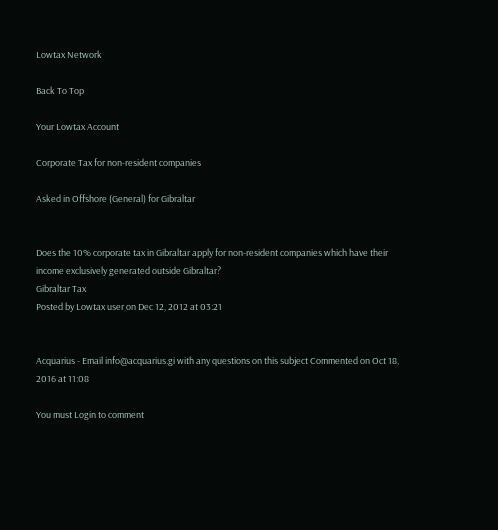Lowtax Network

Back To Top

Your Lowtax Account

Corporate Tax for non-resident companies

Asked in Offshore (General) for Gibraltar


Does the 10% corporate tax in Gibraltar apply for non-resident companies which have their income exclusively generated outside Gibraltar?
Gibraltar Tax
Posted by Lowtax user on Dec 12, 2012 at 03:21


Acquarius - Email info@acquarius.gi with any questions on this subject Commented on Oct 18, 2016 at 11:08

You must Login to comment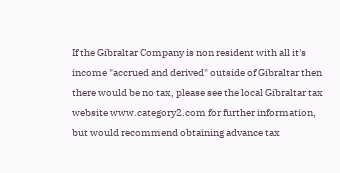If the Gibraltar Company is non resident with all it's income "accrued and derived" outside of Gibraltar then there would be no tax, please see the local Gibraltar tax website www.category2.com for further information, but would recommend obtaining advance tax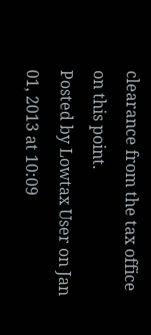clearance from the tax office on this point.
Posted by Lowtax User on Jan 01, 2013 at 10:09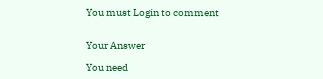You must Login to comment


Your Answer

You need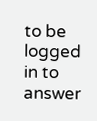to be logged in to answer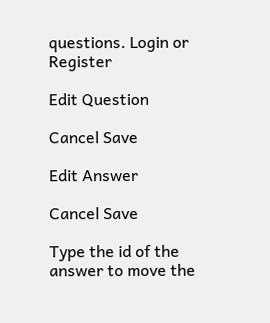questions. Login or Register

Edit Question

Cancel Save

Edit Answer

Cancel Save

Type the id of the answer to move the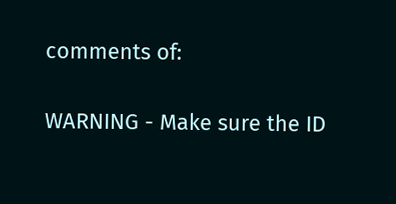comments of:

WARNING - Make sure the ID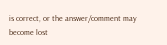is correct, or the answer/comment may become lost